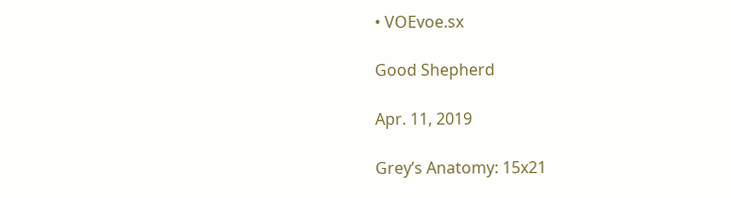• VOEvoe.sx

Good Shepherd

Apr. 11, 2019

Grey’s Anatomy: 15x21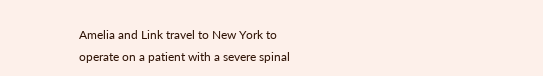Amelia and Link travel to New York to operate on a patient with a severe spinal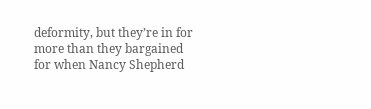deformity, but they’re in for more than they bargained for when Nancy Shepherd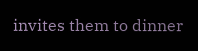invites them to dinner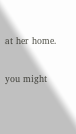at her home.

you might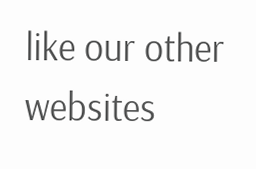like our other websites